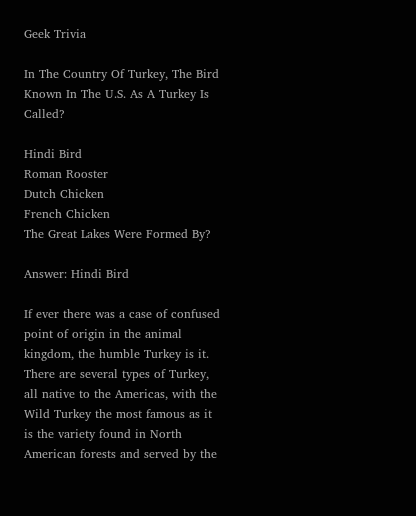Geek Trivia

In The Country Of Turkey, The Bird Known In The U.S. As A Turkey Is Called?

Hindi Bird
Roman Rooster
Dutch Chicken
French Chicken
The Great Lakes Were Formed By?

Answer: Hindi Bird

If ever there was a case of confused point of origin in the animal kingdom, the humble Turkey is it. There are several types of Turkey, all native to the Americas, with the Wild Turkey the most famous as it is the variety found in North American forests and served by the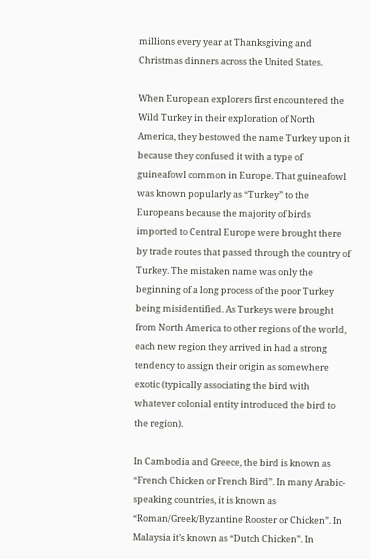millions every year at Thanksgiving and Christmas dinners across the United States.

When European explorers first encountered the Wild Turkey in their exploration of North America, they bestowed the name Turkey upon it because they confused it with a type of guineafowl common in Europe. That guineafowl was known popularly as “Turkey” to the Europeans because the majority of birds imported to Central Europe were brought there by trade routes that passed through the country of Turkey. The mistaken name was only the beginning of a long process of the poor Turkey being misidentified. As Turkeys were brought from North America to other regions of the world, each new region they arrived in had a strong tendency to assign their origin as somewhere exotic (typically associating the bird with whatever colonial entity introduced the bird to the region).

In Cambodia and Greece, the bird is known as “French Chicken or French Bird”. In many Arabic-speaking countries, it is known as “Roman/Greek/Byzantine Rooster or Chicken”. In Malaysia it’s known as “Dutch Chicken”. In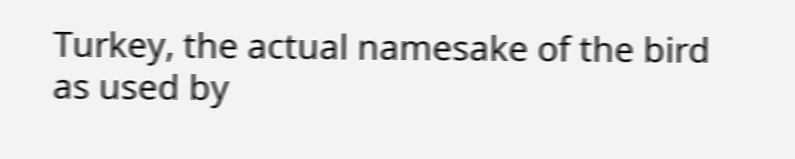Turkey, the actual namesake of the bird as used by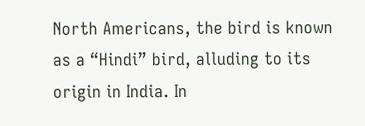North Americans, the bird is known as a “Hindi” bird, alluding to its origin in India. In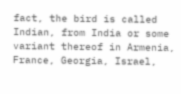fact, the bird is called Indian, from India or some variant thereof in Armenia, France, Georgia, Israel,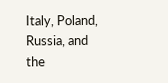Italy, Poland, Russia, and the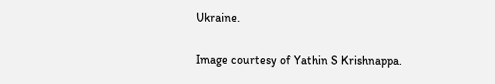Ukraine.

Image courtesy of Yathin S Krishnappa.